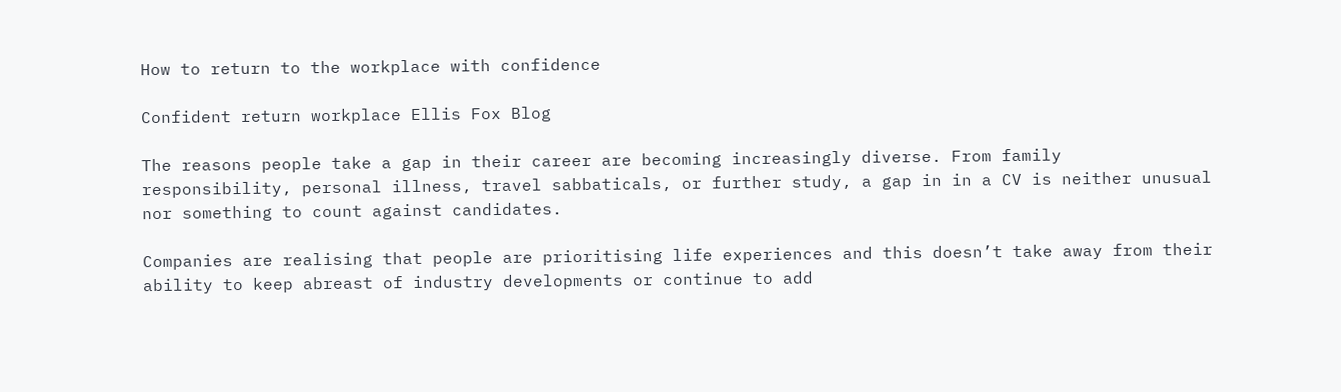How to return to the workplace with confidence

Confident return workplace Ellis Fox Blog

The reasons people take a gap in their career are becoming increasingly diverse. From family responsibility, personal illness, travel sabbaticals, or further study, a gap in in a CV is neither unusual nor something to count against candidates.

Companies are realising that people are prioritising life experiences and this doesn’t take away from their ability to keep abreast of industry developments or continue to add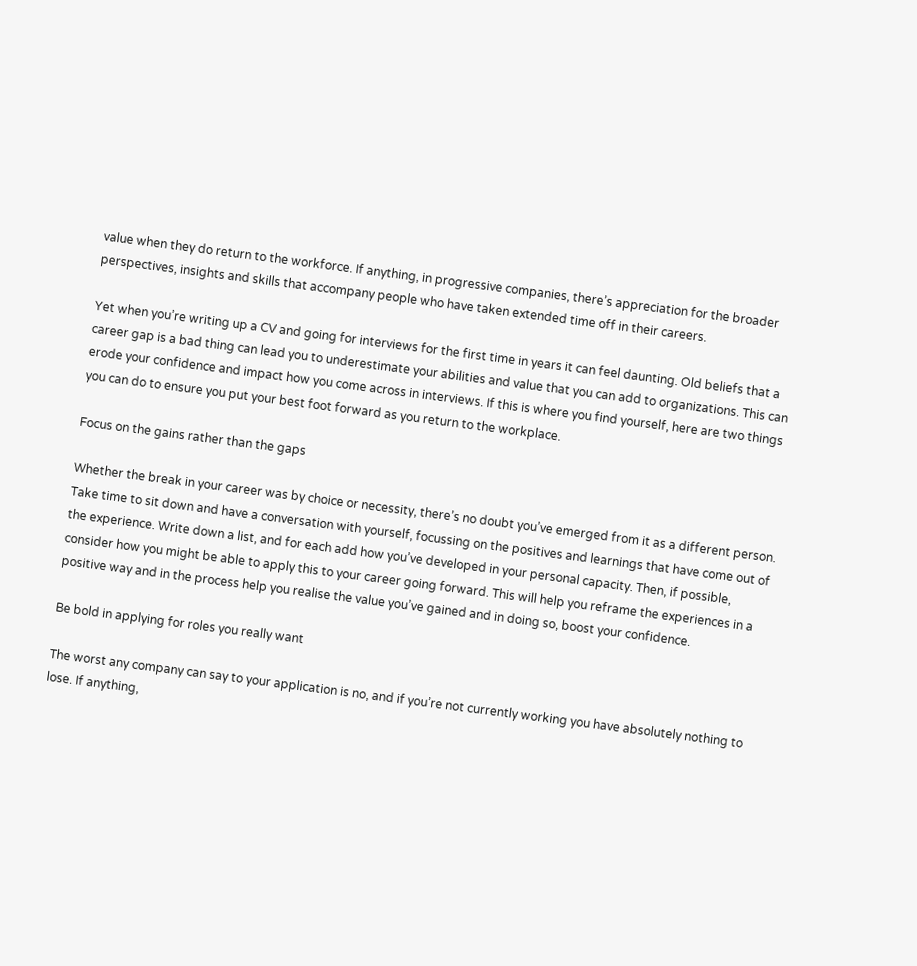value when they do return to the workforce. If anything, in progressive companies, there’s appreciation for the broader perspectives, insights and skills that accompany people who have taken extended time off in their careers.

Yet when you’re writing up a CV and going for interviews for the first time in years it can feel daunting. Old beliefs that a career gap is a bad thing can lead you to underestimate your abilities and value that you can add to organizations. This can erode your confidence and impact how you come across in interviews. If this is where you find yourself, here are two things you can do to ensure you put your best foot forward as you return to the workplace.

Focus on the gains rather than the gaps

Whether the break in your career was by choice or necessity, there’s no doubt you’ve emerged from it as a different person. Take time to sit down and have a conversation with yourself, focussing on the positives and learnings that have come out of the experience. Write down a list, and for each add how you’ve developed in your personal capacity. Then, if possible, consider how you might be able to apply this to your career going forward. This will help you reframe the experiences in a positive way and in the process help you realise the value you’ve gained and in doing so, boost your confidence.

Be bold in applying for roles you really want

The worst any company can say to your application is no, and if you’re not currently working you have absolutely nothing to lose. If anything,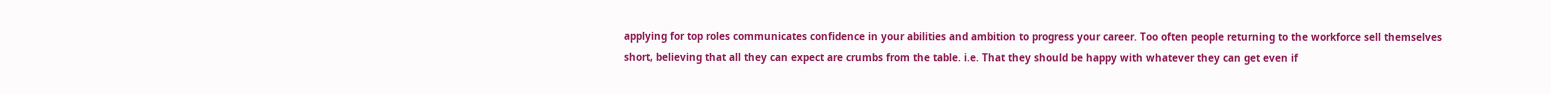applying for top roles communicates confidence in your abilities and ambition to progress your career. Too often people returning to the workforce sell themselves short, believing that all they can expect are crumbs from the table. i.e. That they should be happy with whatever they can get even if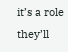it’s a role they’ll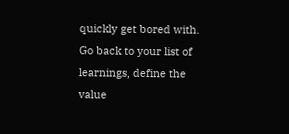quickly get bored with. Go back to your list of learnings, define the value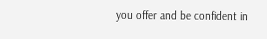you offer and be confident in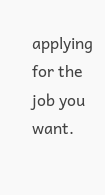applying for the job you want.